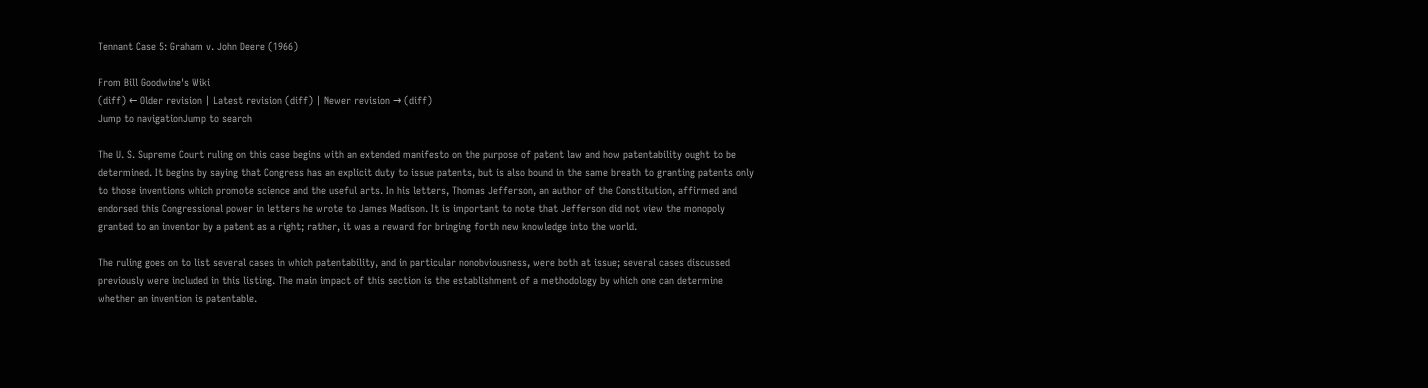Tennant Case 5: Graham v. John Deere (1966)

From Bill Goodwine's Wiki
(diff) ← Older revision | Latest revision (diff) | Newer revision → (diff)
Jump to navigationJump to search

The U. S. Supreme Court ruling on this case begins with an extended manifesto on the purpose of patent law and how patentability ought to be determined. It begins by saying that Congress has an explicit duty to issue patents, but is also bound in the same breath to granting patents only to those inventions which promote science and the useful arts. In his letters, Thomas Jefferson, an author of the Constitution, affirmed and endorsed this Congressional power in letters he wrote to James Madison. It is important to note that Jefferson did not view the monopoly granted to an inventor by a patent as a right; rather, it was a reward for bringing forth new knowledge into the world.

The ruling goes on to list several cases in which patentability, and in particular nonobviousness, were both at issue; several cases discussed previously were included in this listing. The main impact of this section is the establishment of a methodology by which one can determine whether an invention is patentable.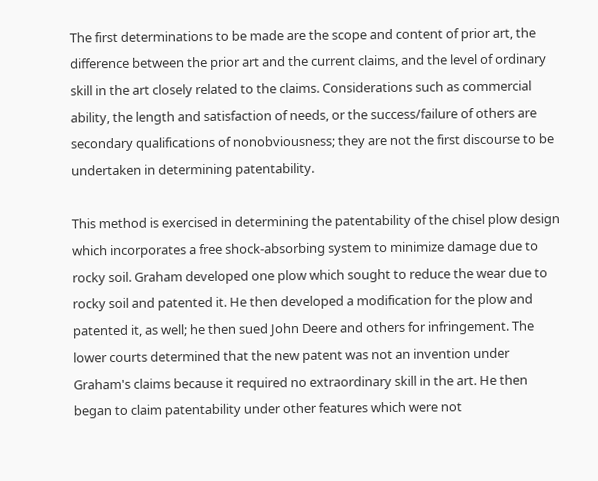The first determinations to be made are the scope and content of prior art, the difference between the prior art and the current claims, and the level of ordinary skill in the art closely related to the claims. Considerations such as commercial ability, the length and satisfaction of needs, or the success/failure of others are secondary qualifications of nonobviousness; they are not the first discourse to be undertaken in determining patentability.

This method is exercised in determining the patentability of the chisel plow design which incorporates a free shock-absorbing system to minimize damage due to rocky soil. Graham developed one plow which sought to reduce the wear due to rocky soil and patented it. He then developed a modification for the plow and patented it, as well; he then sued John Deere and others for infringement. The lower courts determined that the new patent was not an invention under Graham's claims because it required no extraordinary skill in the art. He then began to claim patentability under other features which were not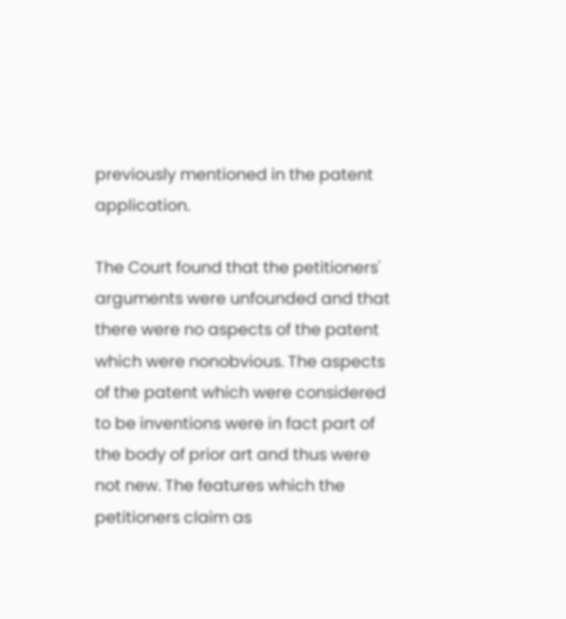previously mentioned in the patent application.

The Court found that the petitioners' arguments were unfounded and that there were no aspects of the patent which were nonobvious. The aspects of the patent which were considered to be inventions were in fact part of the body of prior art and thus were not new. The features which the petitioners claim as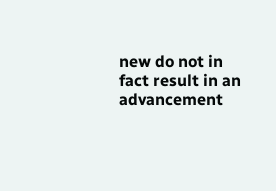new do not in fact result in an advancement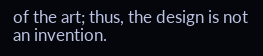of the art; thus, the design is not an invention.